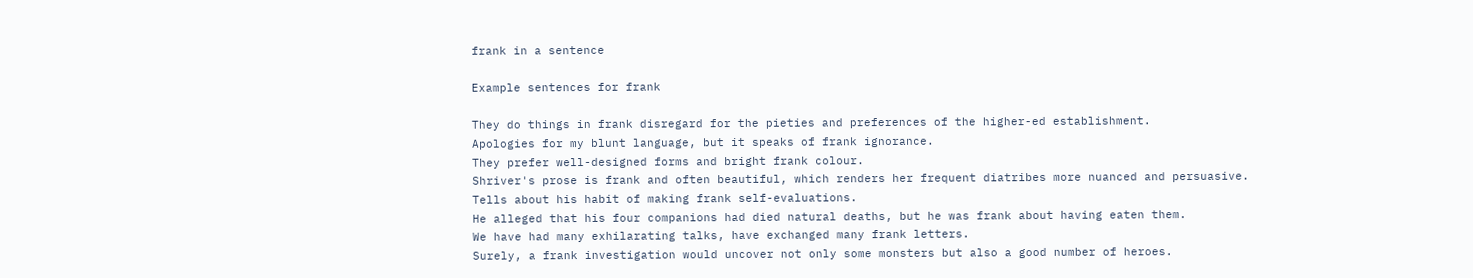frank in a sentence

Example sentences for frank

They do things in frank disregard for the pieties and preferences of the higher-ed establishment.
Apologies for my blunt language, but it speaks of frank ignorance.
They prefer well-designed forms and bright frank colour.
Shriver's prose is frank and often beautiful, which renders her frequent diatribes more nuanced and persuasive.
Tells about his habit of making frank self-evaluations.
He alleged that his four companions had died natural deaths, but he was frank about having eaten them.
We have had many exhilarating talks, have exchanged many frank letters.
Surely, a frank investigation would uncover not only some monsters but also a good number of heroes.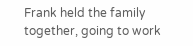Frank held the family together, going to work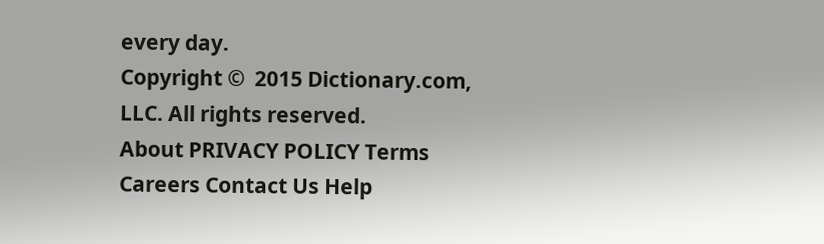every day.
Copyright ©  2015 Dictionary.com, LLC. All rights reserved.
About PRIVACY POLICY Terms Careers Contact Us Help